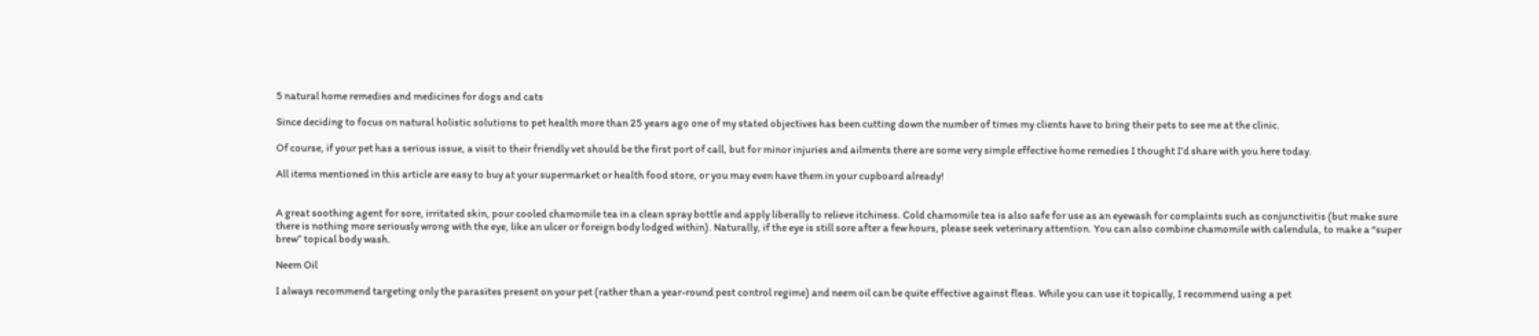5 natural home remedies and medicines for dogs and cats

Since deciding to focus on natural holistic solutions to pet health more than 25 years ago one of my stated objectives has been cutting down the number of times my clients have to bring their pets to see me at the clinic.

Of course, if your pet has a serious issue, a visit to their friendly vet should be the first port of call, but for minor injuries and ailments there are some very simple effective home remedies I thought I’d share with you here today.

All items mentioned in this article are easy to buy at your supermarket or health food store, or you may even have them in your cupboard already!


A great soothing agent for sore, irritated skin, pour cooled chamomile tea in a clean spray bottle and apply liberally to relieve itchiness. Cold chamomile tea is also safe for use as an eyewash for complaints such as conjunctivitis (but make sure there is nothing more seriously wrong with the eye, like an ulcer or foreign body lodged within). Naturally, if the eye is still sore after a few hours, please seek veterinary attention. You can also combine chamomile with calendula, to make a “super brew” topical body wash.

Neem Oil

I always recommend targeting only the parasites present on your pet (rather than a year-round pest control regime) and neem oil can be quite effective against fleas. While you can use it topically, I recommend using a pet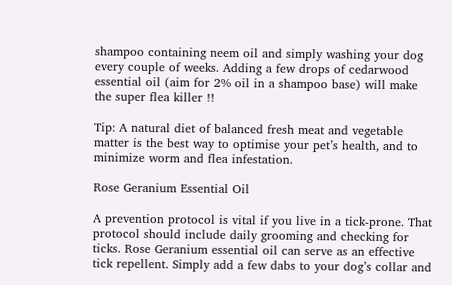shampoo containing neem oil and simply washing your dog every couple of weeks. Adding a few drops of cedarwood essential oil (aim for 2% oil in a shampoo base) will make the super flea killer !!

Tip: A natural diet of balanced fresh meat and vegetable matter is the best way to optimise your pet’s health, and to minimize worm and flea infestation.

Rose Geranium Essential Oil

A prevention protocol is vital if you live in a tick-prone. That protocol should include daily grooming and checking for ticks. Rose Geranium essential oil can serve as an effective tick repellent. Simply add a few dabs to your dog’s collar and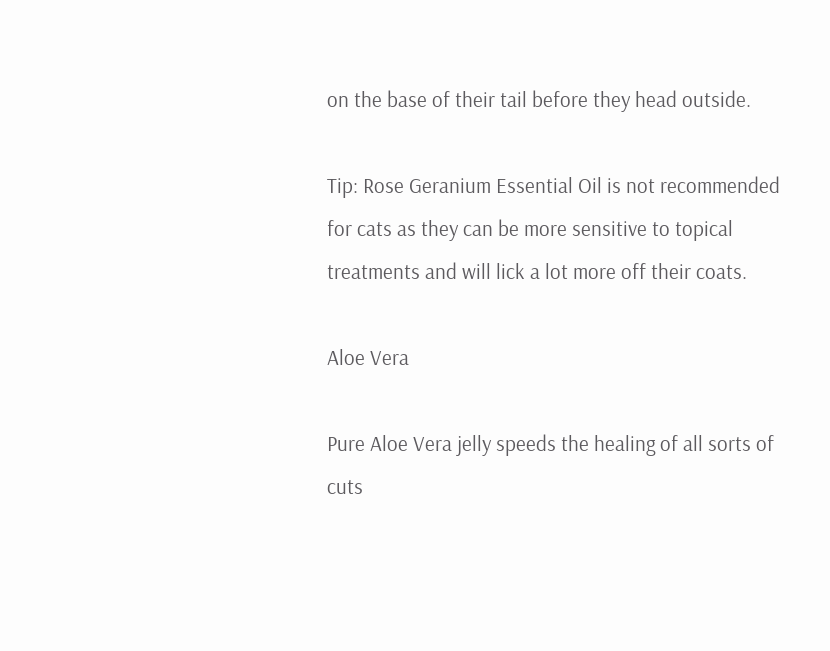on the base of their tail before they head outside.

Tip: Rose Geranium Essential Oil is not recommended for cats as they can be more sensitive to topical treatments and will lick a lot more off their coats.

Aloe Vera

Pure Aloe Vera jelly speeds the healing of all sorts of cuts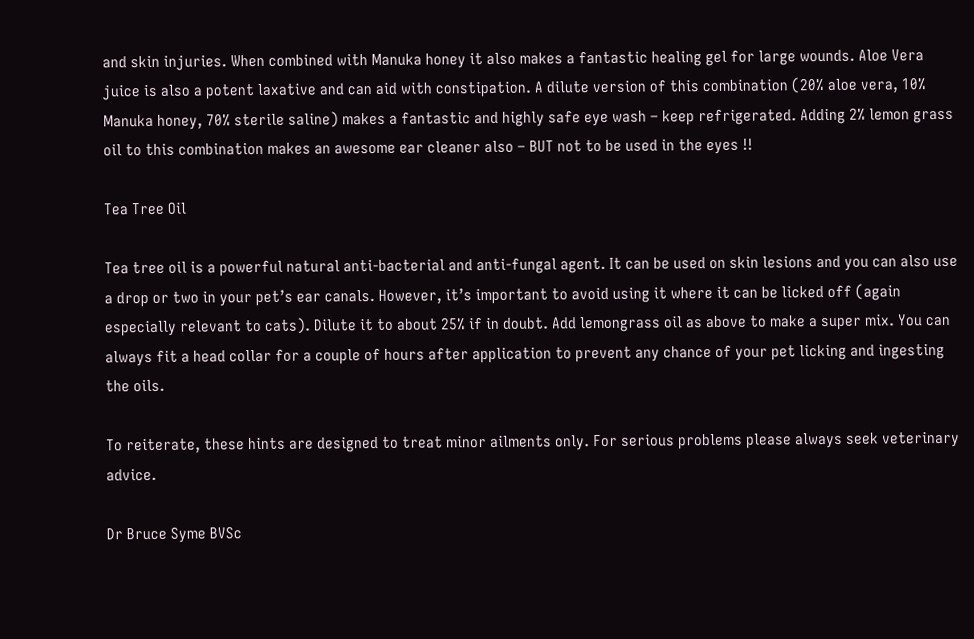and skin injuries. When combined with Manuka honey it also makes a fantastic healing gel for large wounds. Aloe Vera juice is also a potent laxative and can aid with constipation. A dilute version of this combination (20% aloe vera, 10% Manuka honey, 70% sterile saline) makes a fantastic and highly safe eye wash – keep refrigerated. Adding 2% lemon grass oil to this combination makes an awesome ear cleaner also – BUT not to be used in the eyes !!

Tea Tree Oil

Tea tree oil is a powerful natural anti-bacterial and anti-fungal agent. It can be used on skin lesions and you can also use a drop or two in your pet’s ear canals. However, it’s important to avoid using it where it can be licked off (again especially relevant to cats). Dilute it to about 25% if in doubt. Add lemongrass oil as above to make a super mix. You can always fit a head collar for a couple of hours after application to prevent any chance of your pet licking and ingesting the oils.

To reiterate, these hints are designed to treat minor ailments only. For serious problems please always seek veterinary advice.

Dr Bruce Syme BVSc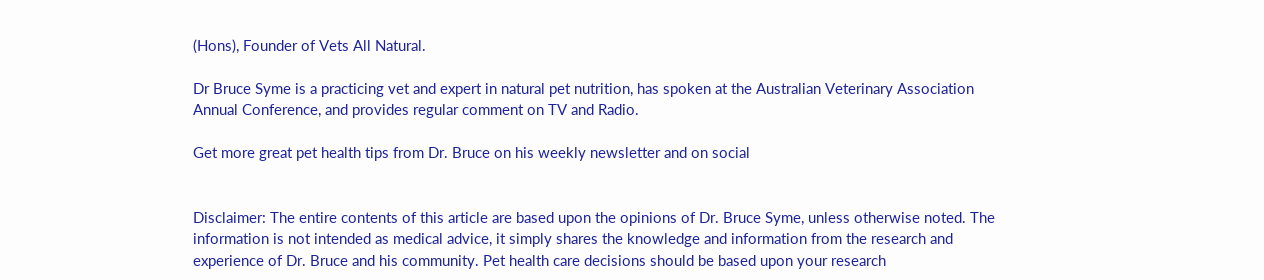(Hons), Founder of Vets All Natural.

Dr Bruce Syme is a practicing vet and expert in natural pet nutrition, has spoken at the Australian Veterinary Association Annual Conference, and provides regular comment on TV and Radio.

Get more great pet health tips from Dr. Bruce on his weekly newsletter and on social


Disclaimer: The entire contents of this article are based upon the opinions of Dr. Bruce Syme, unless otherwise noted. The information is not intended as medical advice, it simply shares the knowledge and information from the research and experience of Dr. Bruce and his community. Pet health care decisions should be based upon your research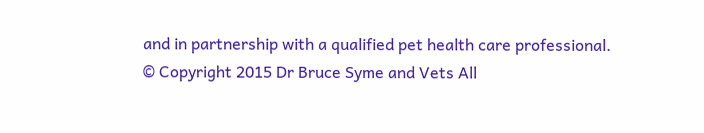and in partnership with a qualified pet health care professional.
© Copyright 2015 Dr Bruce Syme and Vets All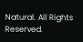Natural. All Rights Reserved.